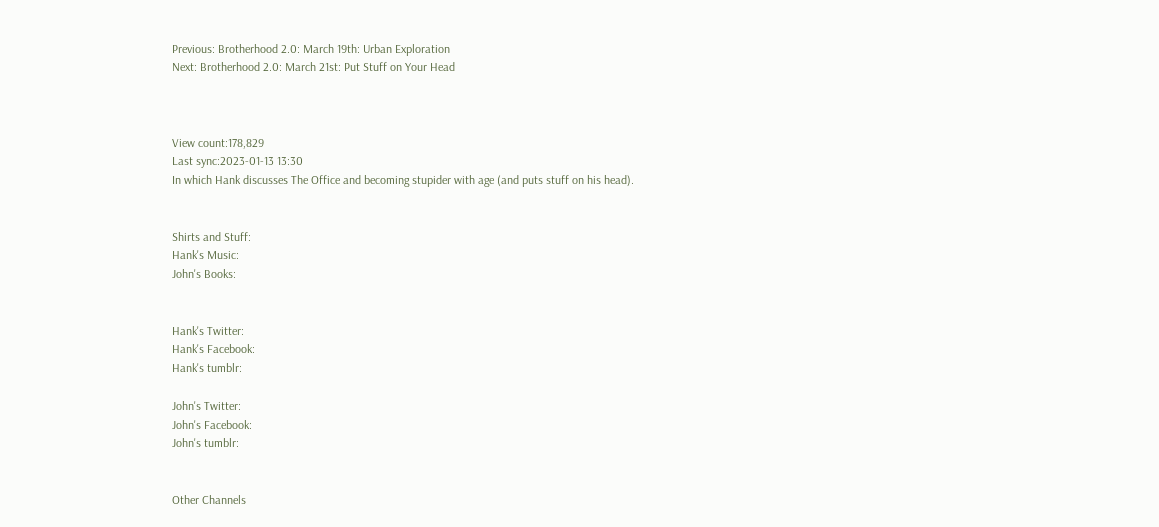Previous: Brotherhood 2.0: March 19th: Urban Exploration
Next: Brotherhood 2.0: March 21st: Put Stuff on Your Head



View count:178,829
Last sync:2023-01-13 13:30
In which Hank discusses The Office and becoming stupider with age (and puts stuff on his head).


Shirts and Stuff:
Hank's Music:
John's Books:


Hank's Twitter:
Hank's Facebook:
Hank's tumblr:

John's Twitter:
John's Facebook:
John's tumblr:


Other Channels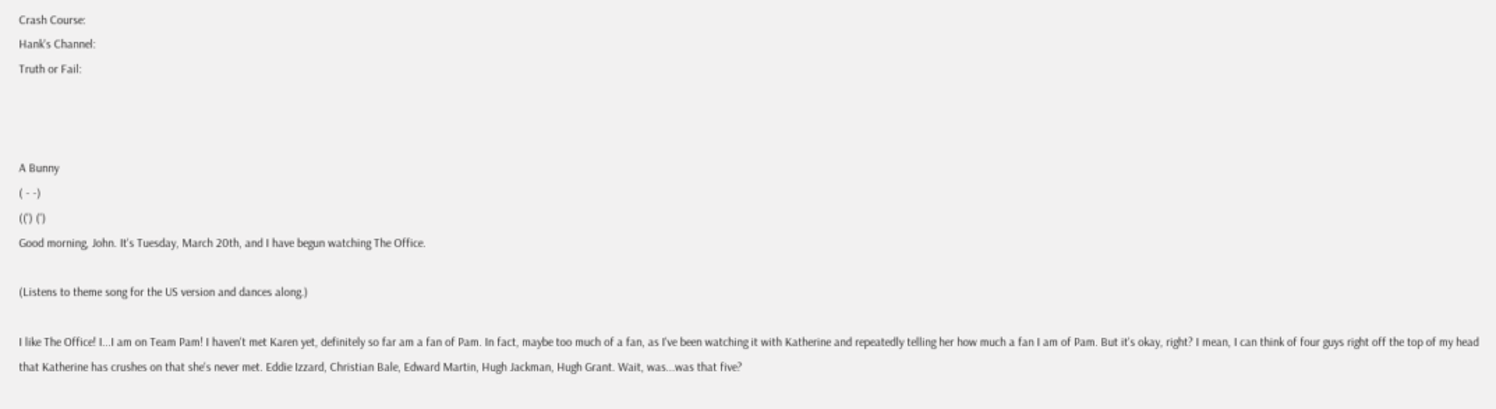Crash Course:
Hank's Channel:
Truth or Fail:



A Bunny
( - -)
((') (')
Good morning, John. It's Tuesday, March 20th, and I have begun watching The Office.

(Listens to theme song for the US version and dances along.)

I like The Office! I...I am on Team Pam! I haven't met Karen yet, definitely so far am a fan of Pam. In fact, maybe too much of a fan, as I've been watching it with Katherine and repeatedly telling her how much a fan I am of Pam. But it's okay, right? I mean, I can think of four guys right off the top of my head that Katherine has crushes on that she's never met. Eddie Izzard, Christian Bale, Edward Martin, Hugh Jackman, Hugh Grant. Wait, was...was that five?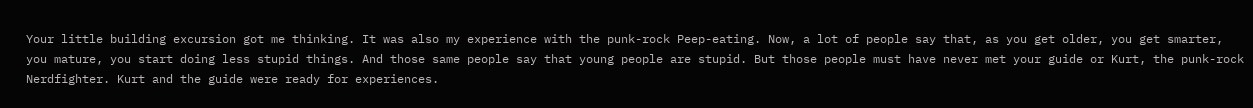Your little building excursion got me thinking. It was also my experience with the punk-rock Peep-eating. Now, a lot of people say that, as you get older, you get smarter, you mature, you start doing less stupid things. And those same people say that young people are stupid. But those people must have never met your guide or Kurt, the punk-rock Nerdfighter. Kurt and the guide were ready for experiences.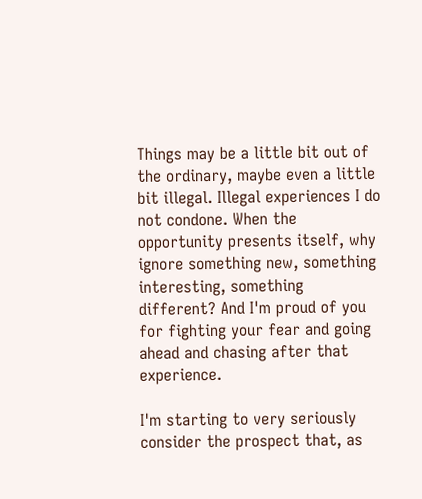Things may be a little bit out of the ordinary, maybe even a little bit illegal. Illegal experiences I do not condone. When the opportunity presents itself, why ignore something new, something interesting, something different? And I'm proud of you for fighting your fear and going ahead and chasing after that experience.

I'm starting to very seriously consider the prospect that, as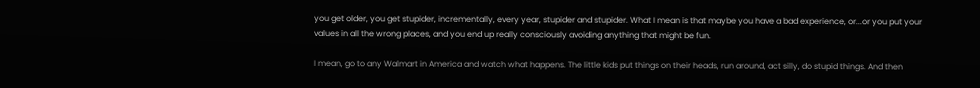you get older, you get stupider, incrementally, every year, stupider and stupider. What I mean is that maybe you have a bad experience, or...or you put your values in all the wrong places, and you end up really consciously avoiding anything that might be fun.

I mean, go to any Walmart in America and watch what happens. The little kids put things on their heads, run around, act silly, do stupid things. And then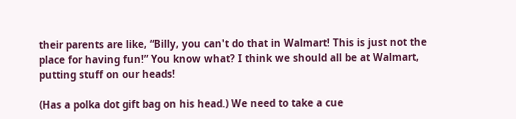their parents are like, “Billy, you can't do that in Walmart! This is just not the place for having fun!” You know what? I think we should all be at Walmart, putting stuff on our heads!

(Has a polka dot gift bag on his head.) We need to take a cue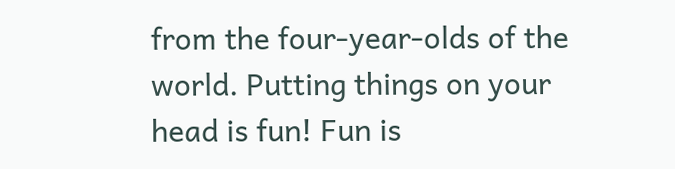from the four-year-olds of the world. Putting things on your head is fun! Fun is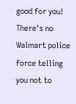good for you! There's no Walmart police force telling you not to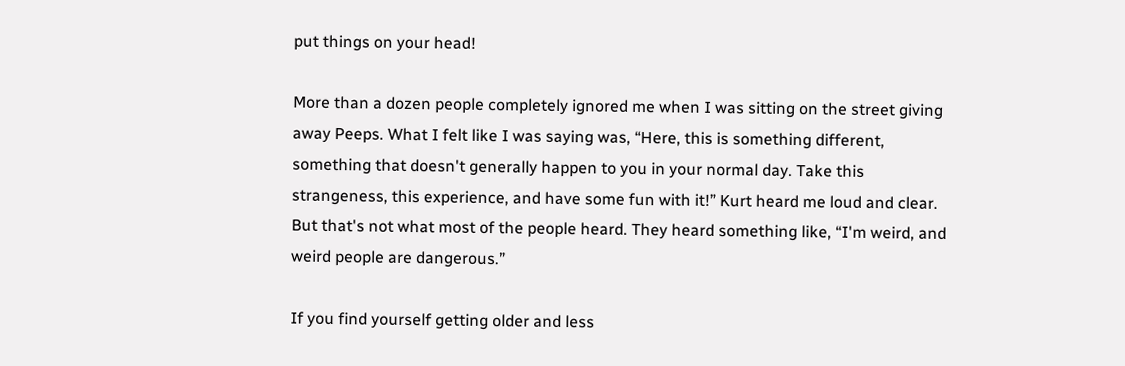put things on your head!

More than a dozen people completely ignored me when I was sitting on the street giving away Peeps. What I felt like I was saying was, “Here, this is something different, something that doesn't generally happen to you in your normal day. Take this strangeness, this experience, and have some fun with it!” Kurt heard me loud and clear. But that's not what most of the people heard. They heard something like, “I'm weird, and weird people are dangerous.”

If you find yourself getting older and less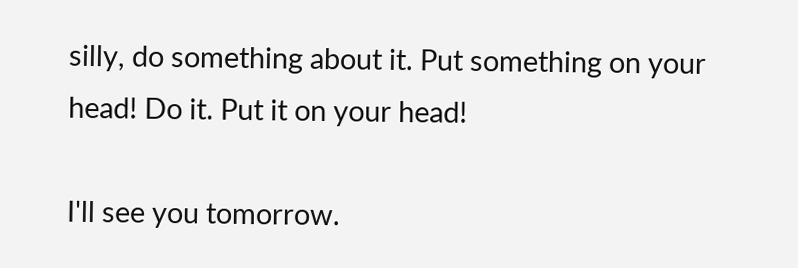silly, do something about it. Put something on your head! Do it. Put it on your head!

I'll see you tomorrow.